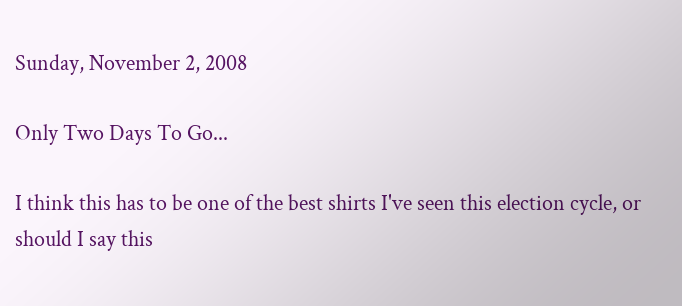Sunday, November 2, 2008

Only Two Days To Go...

I think this has to be one of the best shirts I've seen this election cycle, or should I say this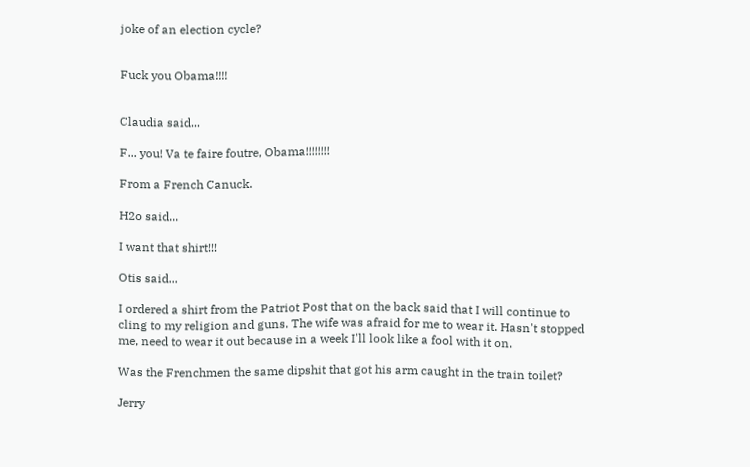joke of an election cycle?


Fuck you Obama!!!!


Claudia said...

F... you! Va te faire foutre, Obama!!!!!!!!

From a French Canuck.

H2o said...

I want that shirt!!!

Otis said...

I ordered a shirt from the Patriot Post that on the back said that I will continue to cling to my religion and guns. The wife was afraid for me to wear it. Hasn't stopped me, need to wear it out because in a week I'll look like a fool with it on.

Was the Frenchmen the same dipshit that got his arm caught in the train toilet?

Jerry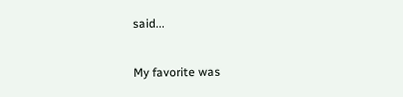said...

My favorite was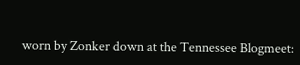worn by Zonker down at the Tennessee Blogmeet: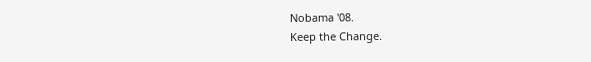Nobama '08.
Keep the Change.